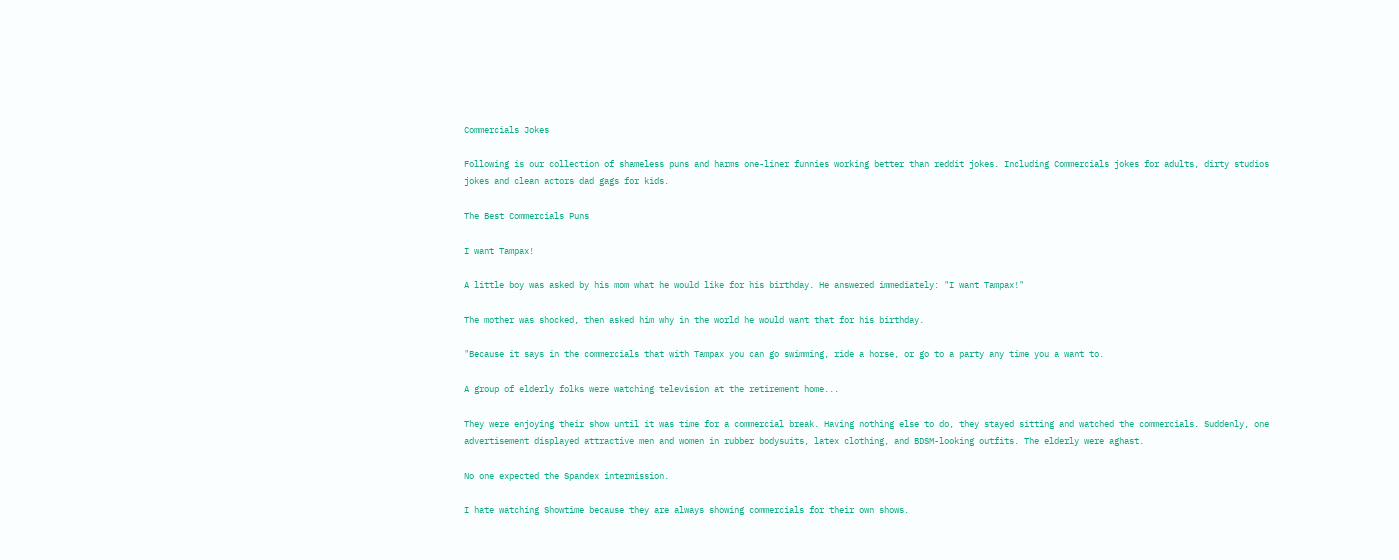Commercials Jokes

Following is our collection of shameless puns and harms one-liner funnies working better than reddit jokes. Including Commercials jokes for adults, dirty studios jokes and clean actors dad gags for kids.

The Best Commercials Puns

I want Tampax!

A little boy was asked by his mom what he would like for his birthday. He answered immediately: "I want Tampax!"

The mother was shocked, then asked him why in the world he would want that for his birthday.

"Because it says in the commercials that with Tampax you can go swimming, ride a horse, or go to a party any time you a want to.

A group of elderly folks were watching television at the retirement home...

They were enjoying their show until it was time for a commercial break. Having nothing else to do, they stayed sitting and watched the commercials. Suddenly, one advertisement displayed attractive men and women in rubber bodysuits, latex clothing, and BDSM-looking outfits. The elderly were aghast.

No one expected the Spandex intermission.

I hate watching Showtime because they are always showing commercials for their own shows.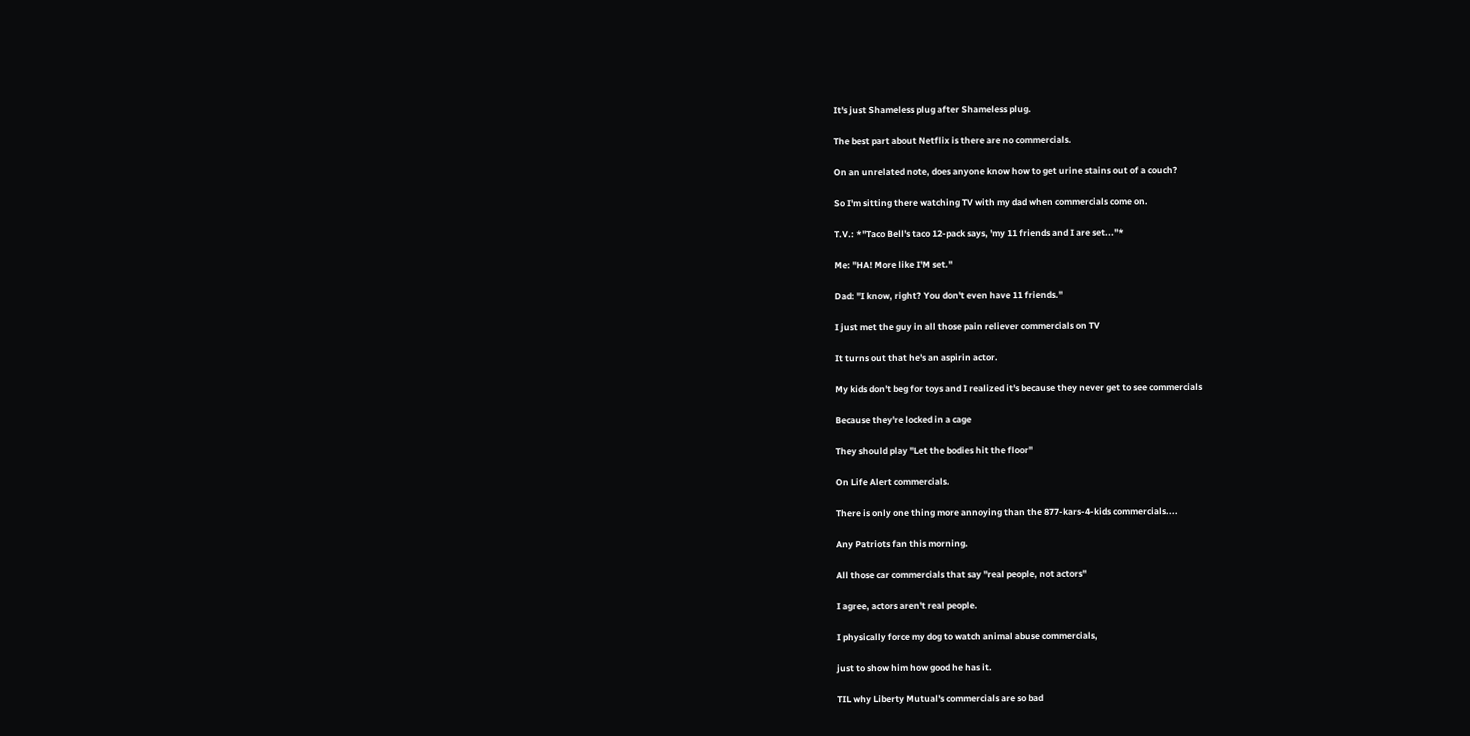It's just Shameless plug after Shameless plug.

The best part about Netflix is there are no commercials.

On an unrelated note, does anyone know how to get urine stains out of a couch?

So I'm sitting there watching TV with my dad when commercials come on.

T.V.: *"Taco Bell's taco 12-pack says, 'my 11 friends and I are set..."*

Me: "HA! More like I'M set."

Dad: "I know, right? You don't even have 11 friends."

I just met the guy in all those pain reliever commercials on TV

It turns out that he's an aspirin actor.

My kids don't beg for toys and I realized it's because they never get to see commercials

Because they're locked in a cage

They should play "Let the bodies hit the floor"

On Life Alert commercials.

There is only one thing more annoying than the 877-kars-4-kids commercials....

Any Patriots fan this morning.

All those car commercials that say "real people, not actors"

I agree, actors aren't real people.

I physically force my dog to watch animal abuse commercials,

just to show him how good he has it.

TIL why Liberty Mutual's commercials are so bad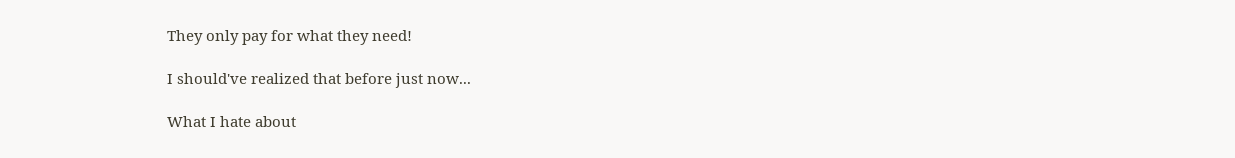They only pay for what they need!

I should've realized that before just now...

What I hate about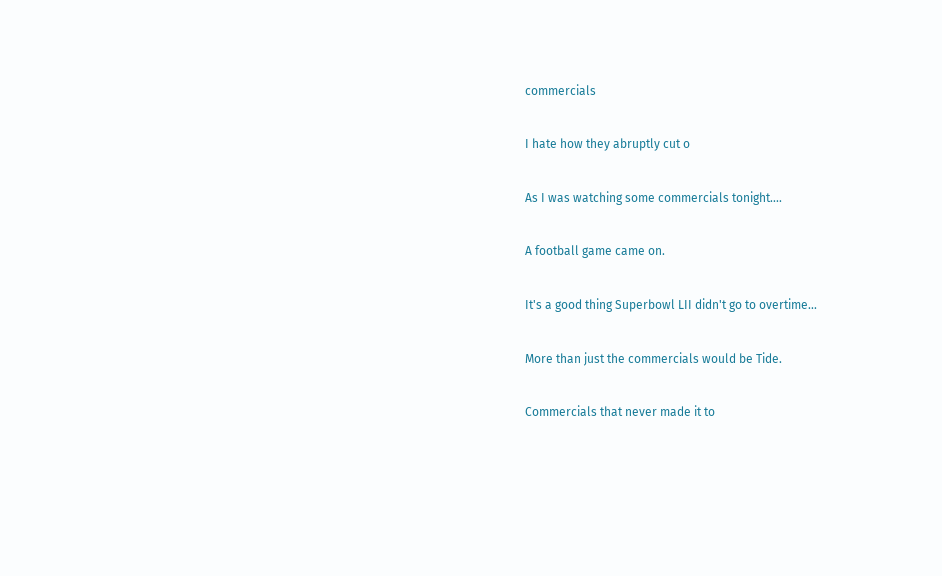commercials

I hate how they abruptly cut o

As I was watching some commercials tonight....

A football game came on.

It's a good thing Superbowl LII didn't go to overtime...

More than just the commercials would be Tide.

Commercials that never made it to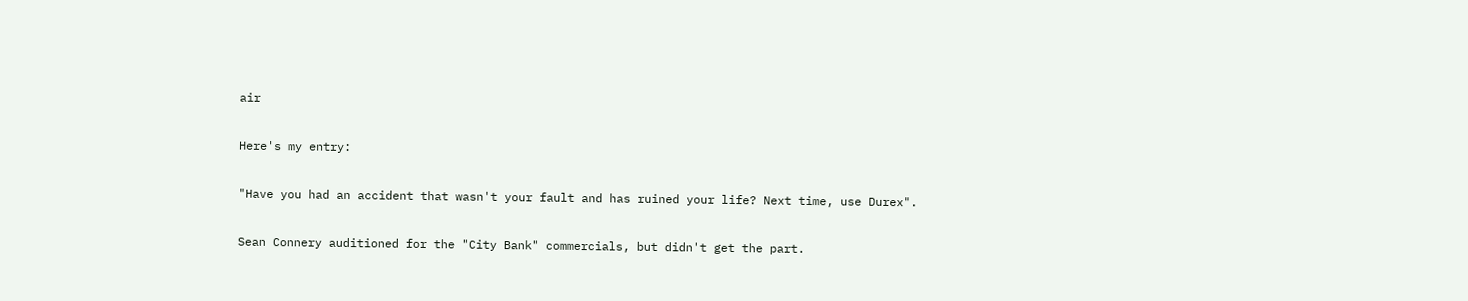air

Here's my entry:

"Have you had an accident that wasn't your fault and has ruined your life? Next time, use Durex".

Sean Connery auditioned for the "City Bank" commercials, but didn't get the part.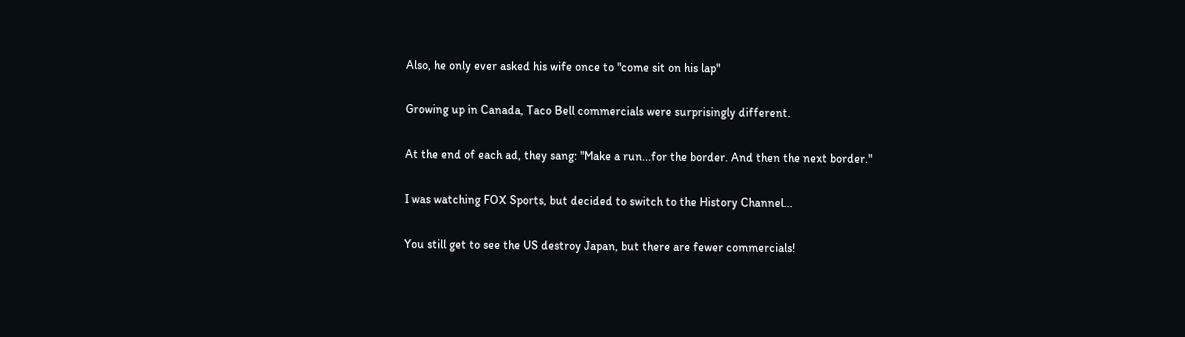Also, he only ever asked his wife once to "come sit on his lap"

Growing up in Canada, Taco Bell commercials were surprisingly different.

At the end of each ad, they sang: "Make a run...for the border. And then the next border."

I was watching FOX Sports, but decided to switch to the History Channel...

You still get to see the US destroy Japan, but there are fewer commercials!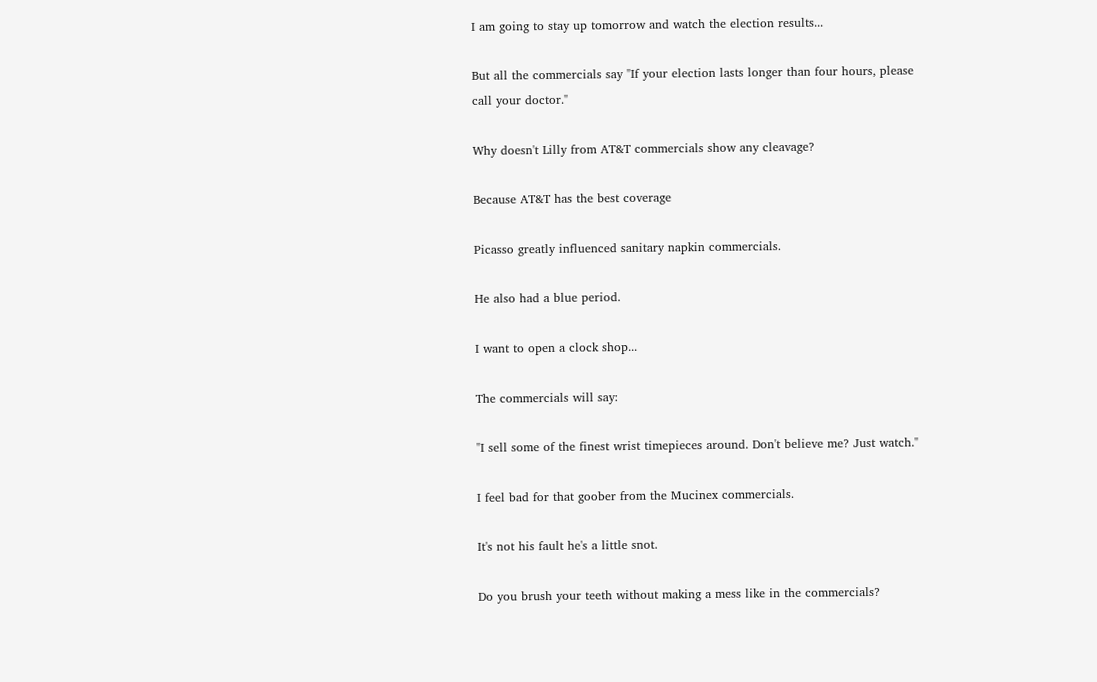I am going to stay up tomorrow and watch the election results...

But all the commercials say "If your election lasts longer than four hours, please call your doctor."

Why doesn't Lilly from AT&T commercials show any cleavage?

Because AT&T has the best coverage

Picasso greatly influenced sanitary napkin commercials.

He also had a blue period.

I want to open a clock shop...

The commercials will say:

"I sell some of the finest wrist timepieces around. Don't believe me? Just watch."

I feel bad for that goober from the Mucinex commercials.

It's not his fault he's a little snot.

Do you brush your teeth without making a mess like in the commercials?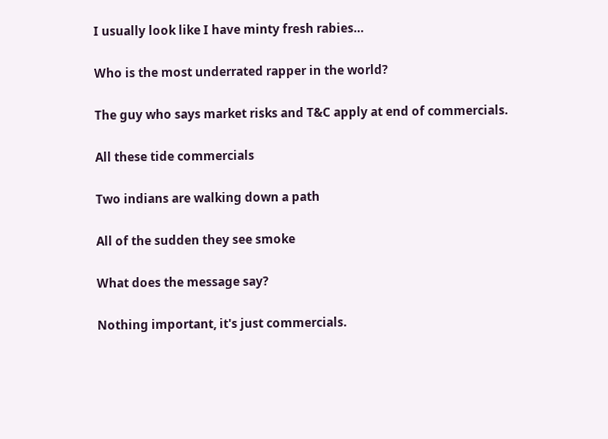I usually look like I have minty fresh rabies…

Who is the most underrated rapper in the world?

The guy who says market risks and T&C apply at end of commercials.

All these tide commercials

Two indians are walking down a path

All of the sudden they see smoke

What does the message say?

Nothing important, it's just commercials.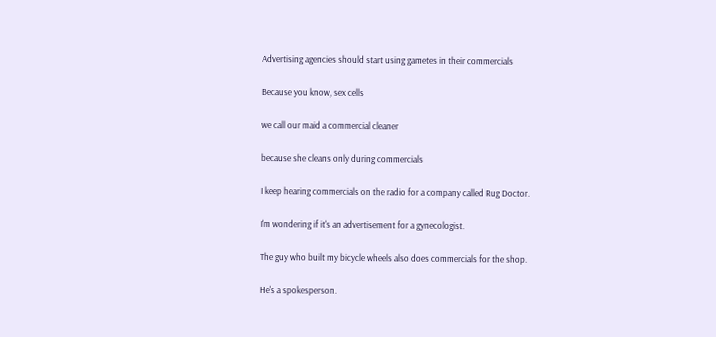Advertising agencies should start using gametes in their commercials

Because you know, sex cells

we call our maid a commercial cleaner

because she cleans only during commercials

I keep hearing commercials on the radio for a company called Rug Doctor.

I'm wondering if it's an advertisement for a gynecologist.

The guy who built my bicycle wheels also does commercials for the shop.

He's a spokesperson.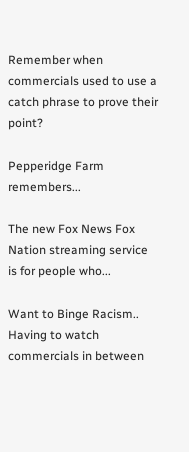Remember when commercials used to use a catch phrase to prove their point?

Pepperidge Farm remembers...

The new Fox News Fox Nation streaming service is for people who...

Want to Binge Racism.. Having to watch commercials in between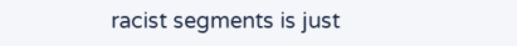racist segments is just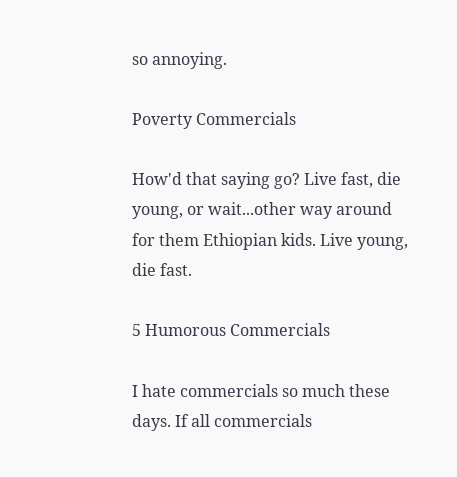so annoying.

Poverty Commercials

How'd that saying go? Live fast, die young, or wait...other way around for them Ethiopian kids. Live young, die fast.

5 Humorous Commercials

I hate commercials so much these days. If all commercials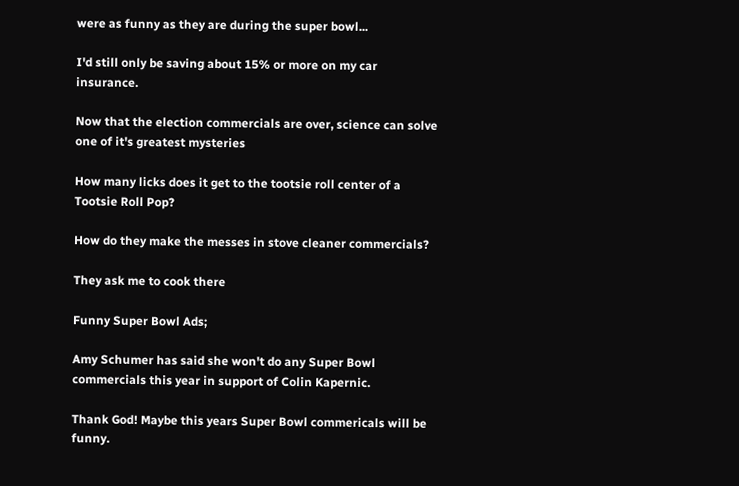were as funny as they are during the super bowl...

I'd still only be saving about 15% or more on my car insurance.

Now that the election commercials are over, science can solve one of it's greatest mysteries

How many licks does it get to the tootsie roll center of a Tootsie Roll Pop?

How do they make the messes in stove cleaner commercials?

They ask me to cook there

Funny Super Bowl Ads;

Amy Schumer has said she won't do any Super Bowl commercials this year in support of Colin Kapernic.

Thank God! Maybe this years Super Bowl commericals will be funny.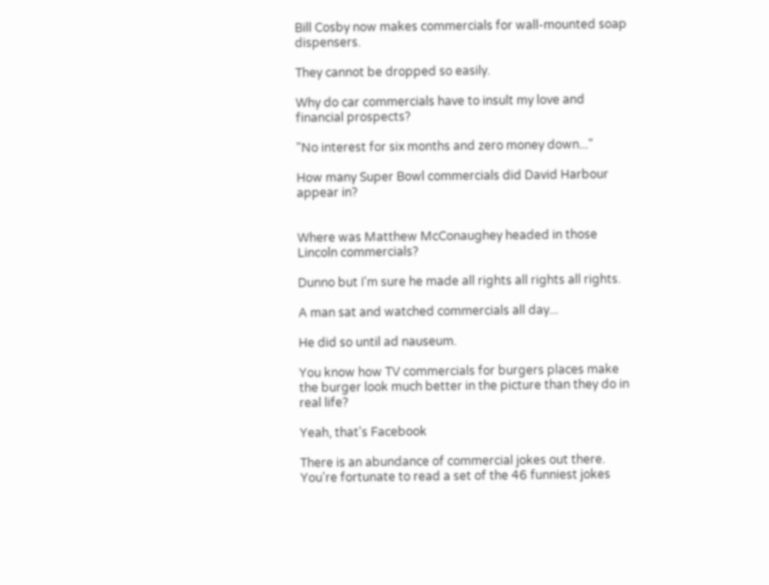Bill Cosby now makes commercials for wall-mounted soap dispensers.

They cannot be dropped so easily.

Why do car commercials have to insult my love and financial prospects?

"No interest for six months and zero money down..."

How many Super Bowl commercials did David Harbour appear in?


Where was Matthew McConaughey headed in those Lincoln commercials?

Dunno but I'm sure he made all rights all rights all rights.

A man sat and watched commercials all day...

He did so until ad nauseum.

You know how TV commercials for burgers places make the burger look much better in the picture than they do in real life?

Yeah, that's Facebook

There is an abundance of commercial jokes out there. You're fortunate to read a set of the 46 funniest jokes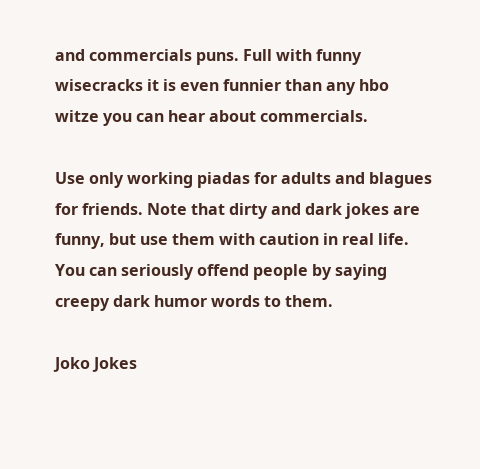and commercials puns. Full with funny wisecracks it is even funnier than any hbo witze you can hear about commercials.

Use only working piadas for adults and blagues for friends. Note that dirty and dark jokes are funny, but use them with caution in real life. You can seriously offend people by saying creepy dark humor words to them.

Joko Jokes